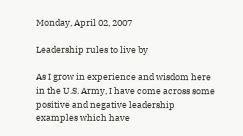Monday, April 02, 2007

Leadership rules to live by

As I grow in experience and wisdom here in the U.S. Army, I have come across some positive and negative leadership examples which have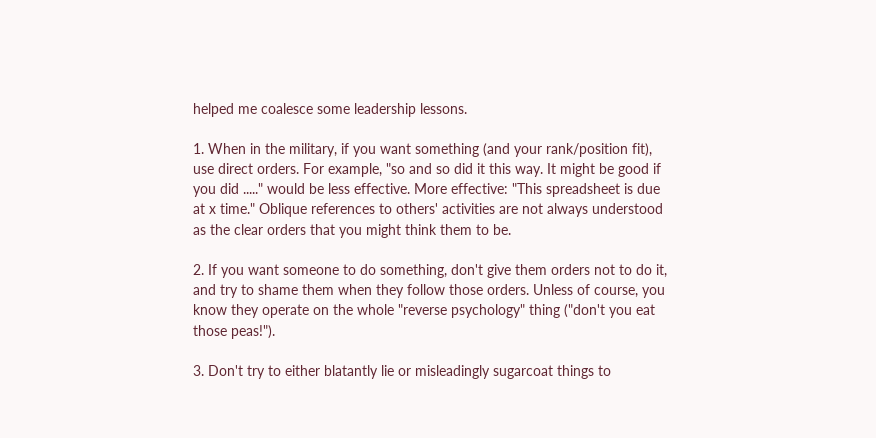helped me coalesce some leadership lessons.

1. When in the military, if you want something (and your rank/position fit), use direct orders. For example, "so and so did it this way. It might be good if you did ....." would be less effective. More effective: "This spreadsheet is due at x time." Oblique references to others' activities are not always understood as the clear orders that you might think them to be.

2. If you want someone to do something, don't give them orders not to do it, and try to shame them when they follow those orders. Unless of course, you know they operate on the whole "reverse psychology" thing ("don't you eat those peas!").

3. Don't try to either blatantly lie or misleadingly sugarcoat things to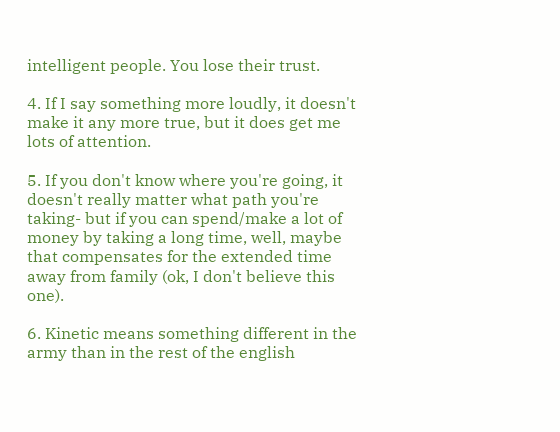intelligent people. You lose their trust.

4. If I say something more loudly, it doesn't make it any more true, but it does get me lots of attention.

5. If you don't know where you're going, it doesn't really matter what path you're taking- but if you can spend/make a lot of money by taking a long time, well, maybe that compensates for the extended time away from family (ok, I don't believe this one).

6. Kinetic means something different in the army than in the rest of the english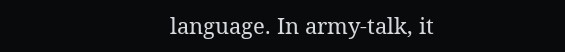language. In army-talk, it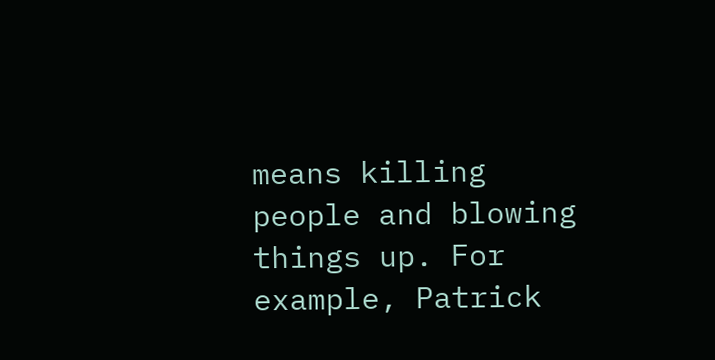means killing people and blowing things up. For example, Patrick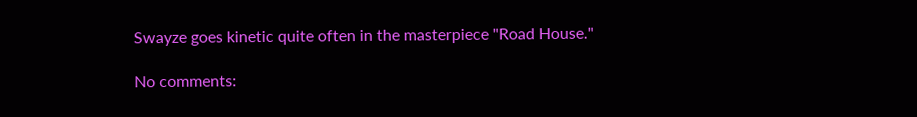Swayze goes kinetic quite often in the masterpiece "Road House."

No comments: